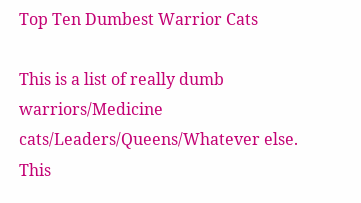Top Ten Dumbest Warrior Cats

This is a list of really dumb warriors/Medicine cats/Leaders/Queens/Whatever else. This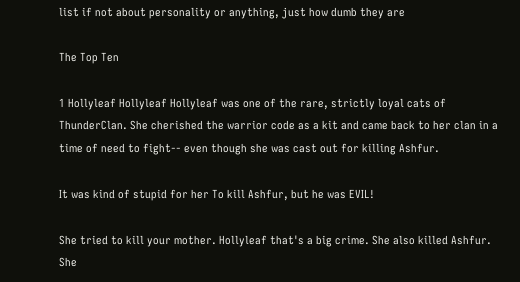list if not about personality or anything, just how dumb they are

The Top Ten

1 Hollyleaf Hollyleaf Hollyleaf was one of the rare, strictly loyal cats of ThunderClan. She cherished the warrior code as a kit and came back to her clan in a time of need to fight-- even though she was cast out for killing Ashfur.

It was kind of stupid for her To kill Ashfur, but he was EVIL!

She tried to kill your mother. Hollyleaf that's a big crime. She also killed Ashfur. She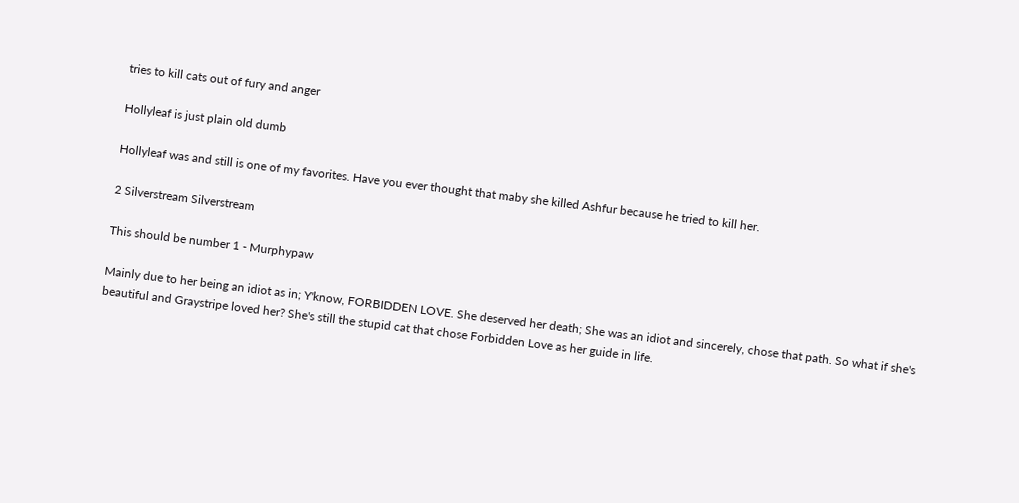tries to kill cats out of fury and anger

Hollyleaf is just plain old dumb

Hollyleaf was and still is one of my favorites. Have you ever thought that maby she killed Ashfur because he tried to kill her.

2 Silverstream Silverstream

This should be number 1 - Murphypaw

Mainly due to her being an idiot as in; Y'know, FORBIDDEN LOVE. She deserved her death; She was an idiot and sincerely, chose that path. So what if she's beautiful and Graystripe loved her? She's still the stupid cat that chose Forbidden Love as her guide in life.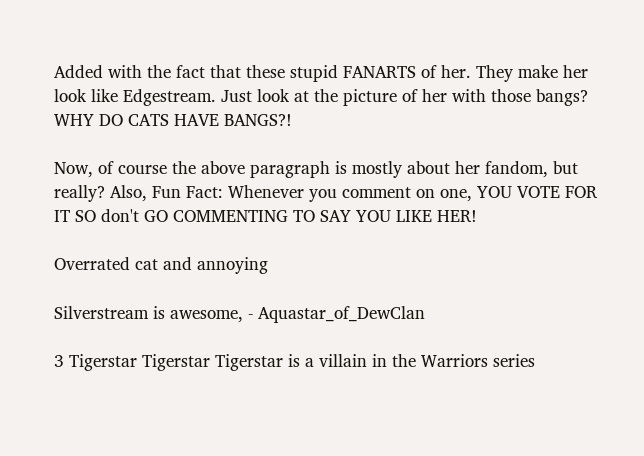Added with the fact that these stupid FANARTS of her. They make her look like Edgestream. Just look at the picture of her with those bangs? WHY DO CATS HAVE BANGS?!

Now, of course the above paragraph is mostly about her fandom, but really? Also, Fun Fact: Whenever you comment on one, YOU VOTE FOR IT SO don't GO COMMENTING TO SAY YOU LIKE HER!

Overrated cat and annoying

Silverstream is awesome, - Aquastar_of_DewClan

3 Tigerstar Tigerstar Tigerstar is a villain in the Warriors series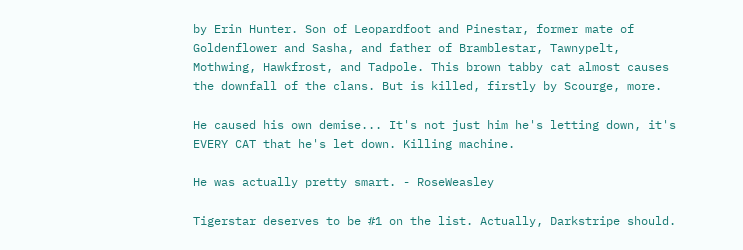by Erin Hunter. Son of Leopardfoot and Pinestar, former mate of Goldenflower and Sasha, and father of Bramblestar, Tawnypelt, Mothwing, Hawkfrost, and Tadpole. This brown tabby cat almost causes the downfall of the clans. But is killed, firstly by Scourge, more.

He caused his own demise... It's not just him he's letting down, it's EVERY CAT that he's let down. Killing machine.

He was actually pretty smart. - RoseWeasley

Tigerstar deserves to be #1 on the list. Actually, Darkstripe should.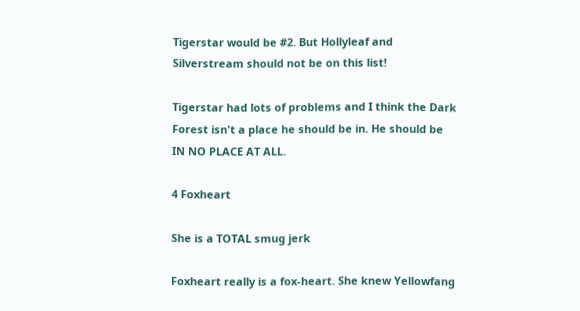Tigerstar would be #2. But Hollyleaf and Silverstream should not be on this list!

Tigerstar had lots of problems and I think the Dark Forest isn't a place he should be in. He should be IN NO PLACE AT ALL.

4 Foxheart

She is a TOTAL smug jerk

Foxheart really is a fox-heart. She knew Yellowfang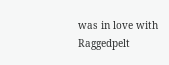was in love with Raggedpelt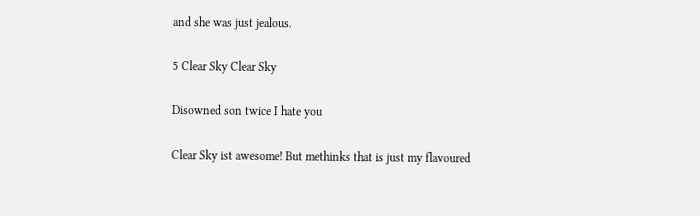and she was just jealous.

5 Clear Sky Clear Sky

Disowned son twice I hate you

Clear Sky ist awesome! But methinks that is just my flavoured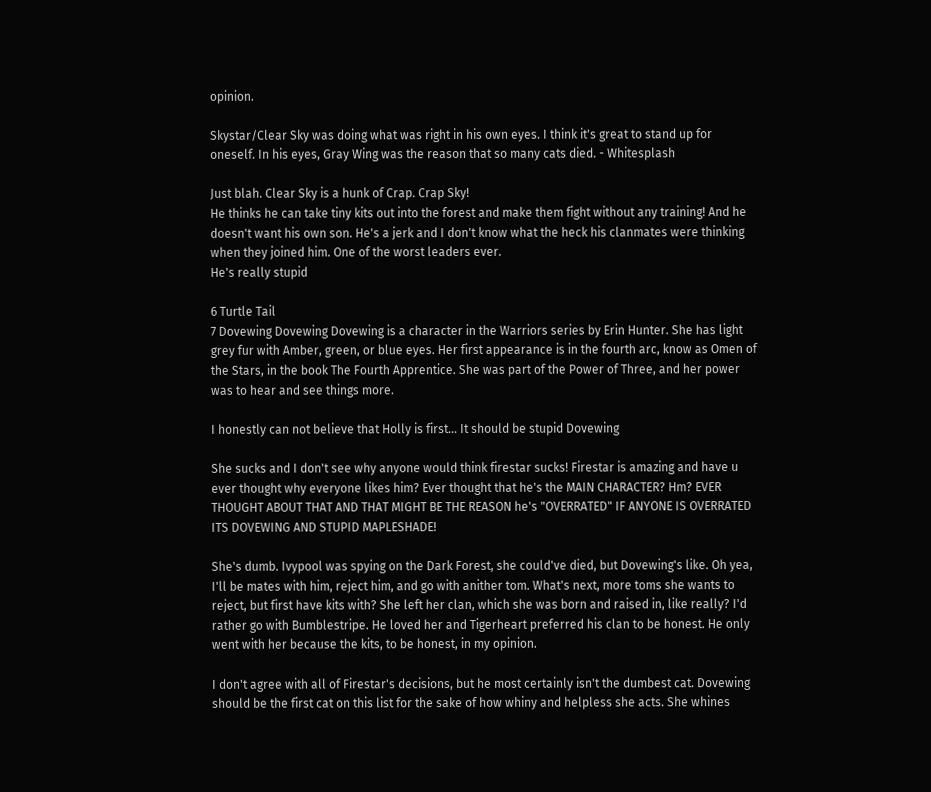opinion.

Skystar/Clear Sky was doing what was right in his own eyes. I think it's great to stand up for oneself. In his eyes, Gray Wing was the reason that so many cats died. - Whitesplash

Just blah. Clear Sky is a hunk of Crap. Crap Sky!
He thinks he can take tiny kits out into the forest and make them fight without any training! And he doesn't want his own son. He's a jerk and I don't know what the heck his clanmates were thinking when they joined him. One of the worst leaders ever.
He's really stupid

6 Turtle Tail
7 Dovewing Dovewing Dovewing is a character in the Warriors series by Erin Hunter. She has light grey fur with Amber, green, or blue eyes. Her first appearance is in the fourth arc, know as Omen of the Stars, in the book The Fourth Apprentice. She was part of the Power of Three, and her power was to hear and see things more.

I honestly can not believe that Holly is first... It should be stupid Dovewing

She sucks and I don't see why anyone would think firestar sucks! Firestar is amazing and have u ever thought why everyone likes him? Ever thought that he's the MAIN CHARACTER? Hm? EVER THOUGHT ABOUT THAT AND THAT MIGHT BE THE REASON he's "OVERRATED" IF ANYONE IS OVERRATED ITS DOVEWING AND STUPID MAPLESHADE!

She's dumb. Ivypool was spying on the Dark Forest, she could've died, but Dovewing's like. Oh yea, I'll be mates with him, reject him, and go with anither tom. What's next, more toms she wants to reject, but first have kits with? She left her clan, which she was born and raised in, like really? I'd rather go with Bumblestripe. He loved her and Tigerheart preferred his clan to be honest. He only went with her because the kits, to be honest, in my opinion.

I don't agree with all of Firestar's decisions, but he most certainly isn't the dumbest cat. Dovewing should be the first cat on this list for the sake of how whiny and helpless she acts. She whines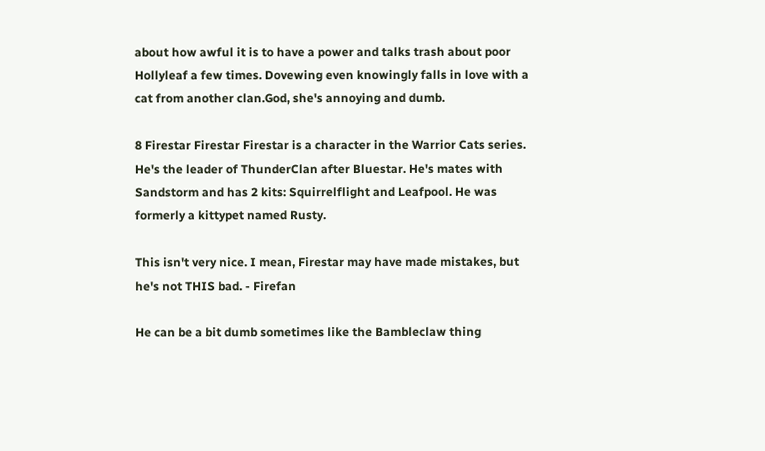about how awful it is to have a power and talks trash about poor Hollyleaf a few times. Dovewing even knowingly falls in love with a cat from another clan.God, she's annoying and dumb.

8 Firestar Firestar Firestar is a character in the Warrior Cats series. He's the leader of ThunderClan after Bluestar. He's mates with Sandstorm and has 2 kits: Squirrelflight and Leafpool. He was formerly a kittypet named Rusty.

This isn't very nice. I mean, Firestar may have made mistakes, but he's not THIS bad. - Firefan

He can be a bit dumb sometimes like the Bambleclaw thing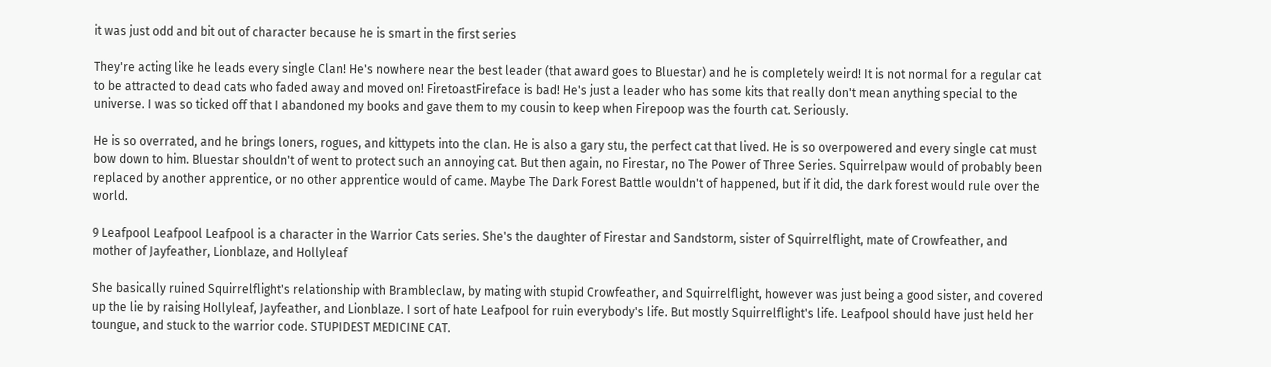it was just odd and bit out of character because he is smart in the first series

They're acting like he leads every single Clan! He's nowhere near the best leader (that award goes to Bluestar) and he is completely weird! It is not normal for a regular cat to be attracted to dead cats who faded away and moved on! FiretoastFireface is bad! He's just a leader who has some kits that really don't mean anything special to the universe. I was so ticked off that I abandoned my books and gave them to my cousin to keep when Firepoop was the fourth cat. Seriously.

He is so overrated, and he brings loners, rogues, and kittypets into the clan. He is also a gary stu, the perfect cat that lived. He is so overpowered and every single cat must bow down to him. Bluestar shouldn't of went to protect such an annoying cat. But then again, no Firestar, no The Power of Three Series. Squirrelpaw would of probably been replaced by another apprentice, or no other apprentice would of came. Maybe The Dark Forest Battle wouldn't of happened, but if it did, the dark forest would rule over the world.

9 Leafpool Leafpool Leafpool is a character in the Warrior Cats series. She's the daughter of Firestar and Sandstorm, sister of Squirrelflight, mate of Crowfeather, and mother of Jayfeather, Lionblaze, and Hollyleaf

She basically ruined Squirrelflight's relationship with Brambleclaw, by mating with stupid Crowfeather, and Squirrelflight, however was just being a good sister, and covered up the lie by raising Hollyleaf, Jayfeather, and Lionblaze. I sort of hate Leafpool for ruin everybody's life. But mostly Squirrelflight's life. Leafpool should have just held her toungue, and stuck to the warrior code. STUPIDEST MEDICINE CAT.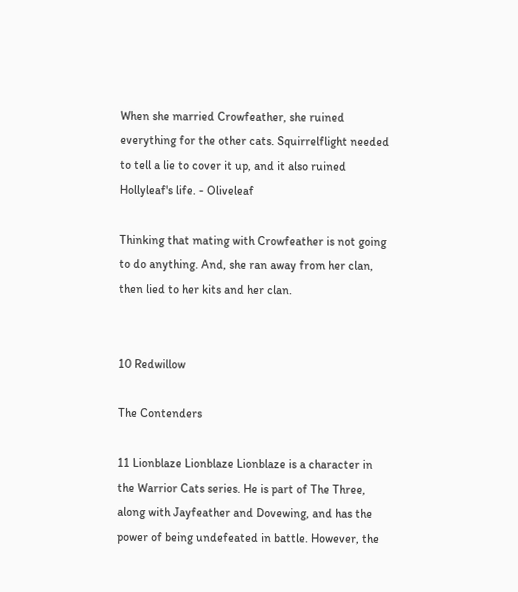When she married Crowfeather, she ruined everything for the other cats. Squirrelflight needed to tell a lie to cover it up, and it also ruined Hollyleaf's life. - Oliveleaf

Thinking that mating with Crowfeather is not going to do anything. And, she ran away from her clan, then lied to her kits and her clan.


10 Redwillow

The Contenders

11 Lionblaze Lionblaze Lionblaze is a character in the Warrior Cats series. He is part of The Three, along with Jayfeather and Dovewing, and has the power of being undefeated in battle. However, the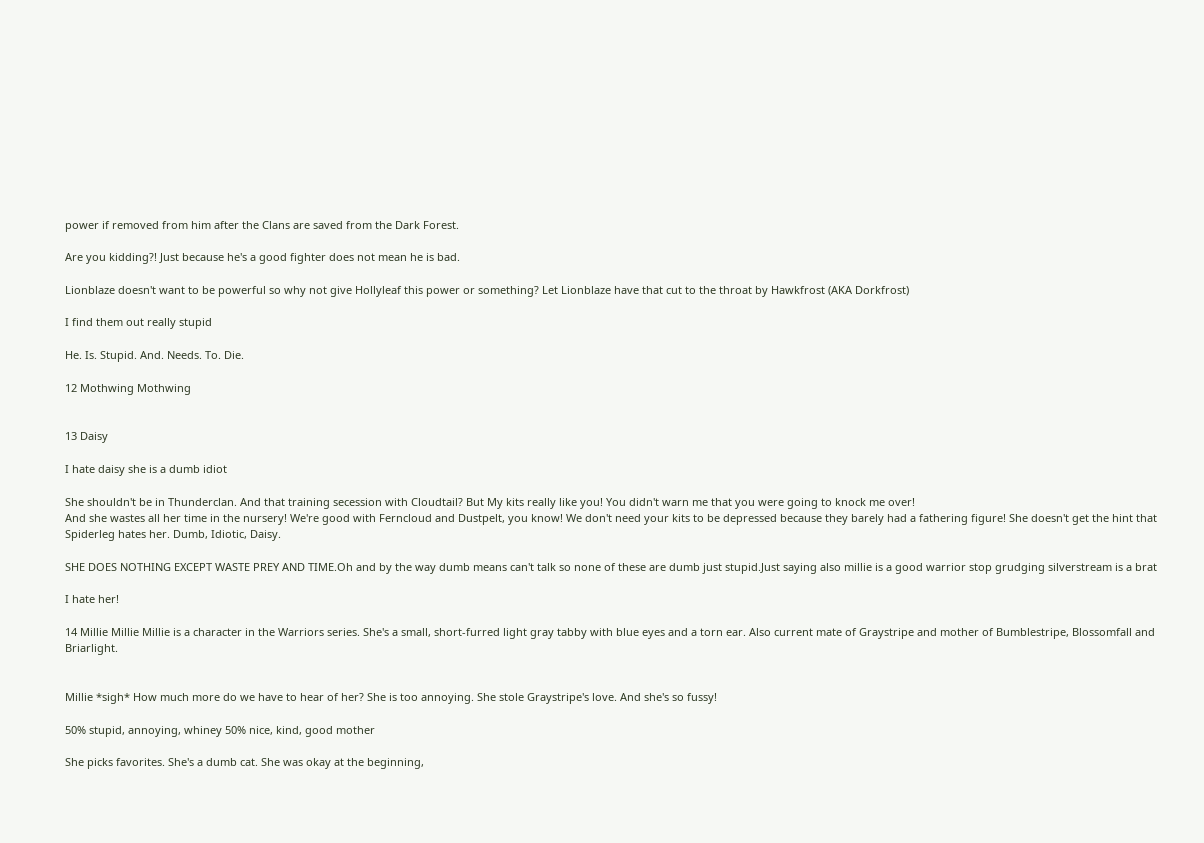power if removed from him after the Clans are saved from the Dark Forest.

Are you kidding?! Just because he's a good fighter does not mean he is bad.

Lionblaze doesn't want to be powerful so why not give Hollyleaf this power or something? Let Lionblaze have that cut to the throat by Hawkfrost (AKA Dorkfrost)

I find them out really stupid

He. Is. Stupid. And. Needs. To. Die.

12 Mothwing Mothwing


13 Daisy

I hate daisy she is a dumb idiot

She shouldn't be in Thunderclan. And that training secession with Cloudtail? But My kits really like you! You didn't warn me that you were going to knock me over!
And she wastes all her time in the nursery! We're good with Ferncloud and Dustpelt, you know! We don't need your kits to be depressed because they barely had a fathering figure! She doesn't get the hint that Spiderleg hates her. Dumb, Idiotic, Daisy.

SHE DOES NOTHING EXCEPT WASTE PREY AND TIME.Oh and by the way dumb means can't talk so none of these are dumb just stupid.Just saying also millie is a good warrior stop grudging silverstream is a brat

I hate her!

14 Millie Millie Millie is a character in the Warriors series. She's a small, short-furred light gray tabby with blue eyes and a torn ear. Also current mate of Graystripe and mother of Bumblestripe, Blossomfall and Briarlight.


Millie *sigh* How much more do we have to hear of her? She is too annoying. She stole Graystripe's love. And she's so fussy!

50% stupid, annoying, whiney 50% nice, kind, good mother

She picks favorites. She's a dumb cat. She was okay at the beginning,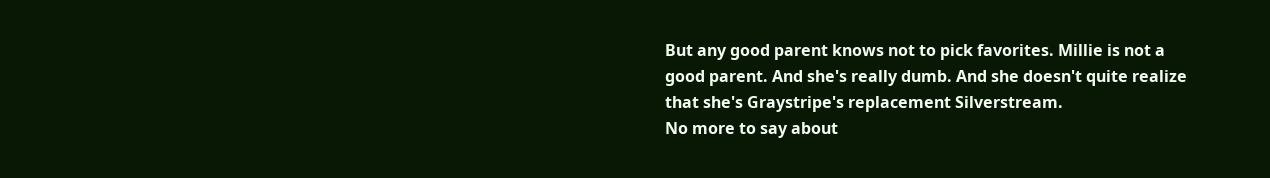But any good parent knows not to pick favorites. Millie is not a good parent. And she's really dumb. And she doesn't quite realize that she's Graystripe's replacement Silverstream.
No more to say about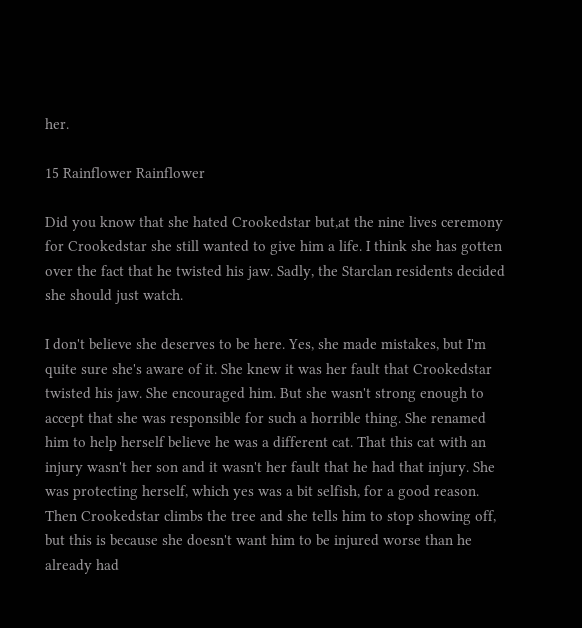her.

15 Rainflower Rainflower

Did you know that she hated Crookedstar but,at the nine lives ceremony for Crookedstar she still wanted to give him a life. I think she has gotten over the fact that he twisted his jaw. Sadly, the Starclan residents decided she should just watch.

I don't believe she deserves to be here. Yes, she made mistakes, but I'm quite sure she's aware of it. She knew it was her fault that Crookedstar twisted his jaw. She encouraged him. But she wasn't strong enough to accept that she was responsible for such a horrible thing. She renamed him to help herself believe he was a different cat. That this cat with an injury wasn't her son and it wasn't her fault that he had that injury. She was protecting herself, which yes was a bit selfish, for a good reason. Then Crookedstar climbs the tree and she tells him to stop showing off, but this is because she doesn't want him to be injured worse than he already had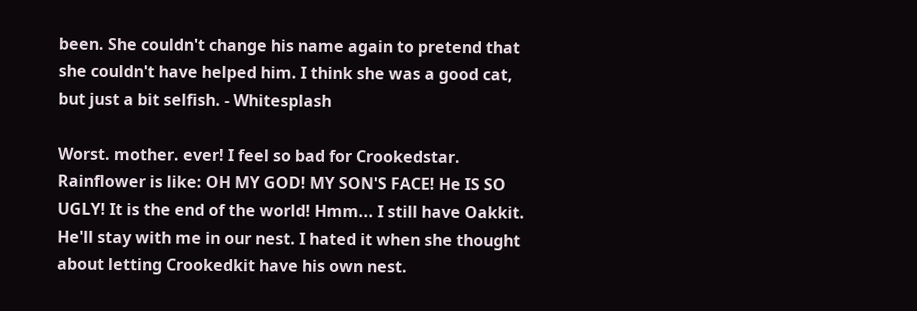been. She couldn't change his name again to pretend that she couldn't have helped him. I think she was a good cat, but just a bit selfish. - Whitesplash

Worst. mother. ever! I feel so bad for Crookedstar. Rainflower is like: OH MY GOD! MY SON'S FACE! He IS SO UGLY! It is the end of the world! Hmm... I still have Oakkit. He'll stay with me in our nest. I hated it when she thought about letting Crookedkit have his own nest.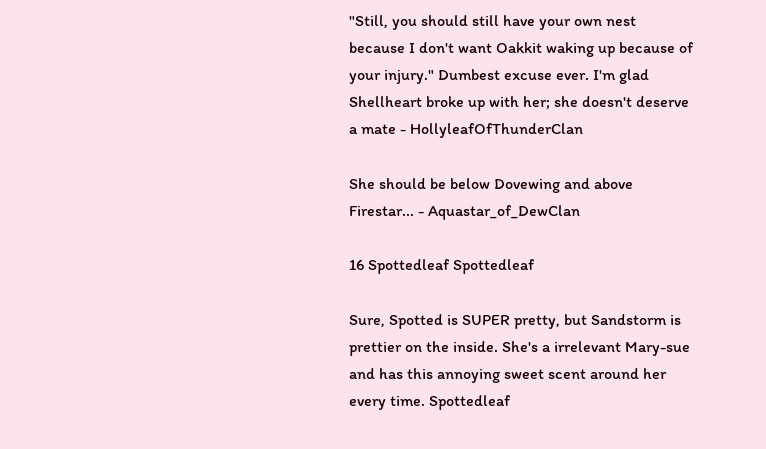"Still, you should still have your own nest because I don't want Oakkit waking up because of your injury." Dumbest excuse ever. I'm glad Shellheart broke up with her; she doesn't deserve a mate - HollyleafOfThunderClan

She should be below Dovewing and above Firestar... - Aquastar_of_DewClan

16 Spottedleaf Spottedleaf

Sure, Spotted is SUPER pretty, but Sandstorm is prettier on the inside. She's a irrelevant Mary-sue and has this annoying sweet scent around her every time. Spottedleaf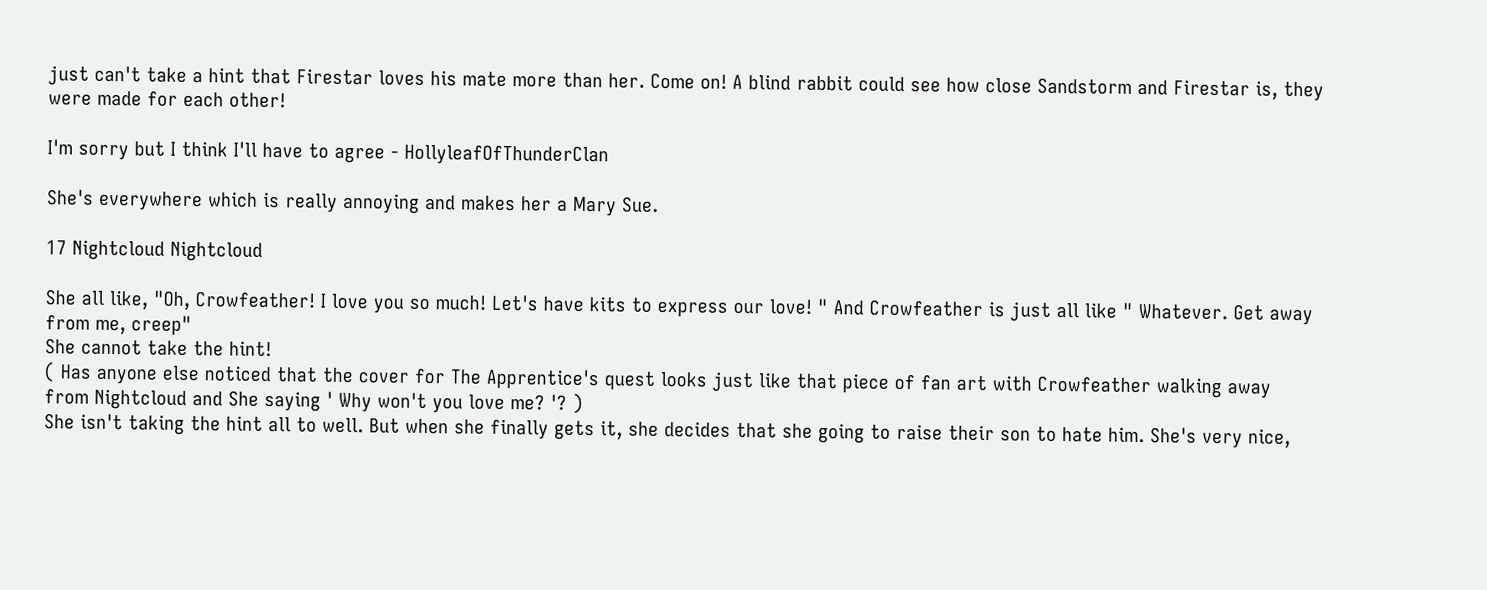just can't take a hint that Firestar loves his mate more than her. Come on! A blind rabbit could see how close Sandstorm and Firestar is, they were made for each other!

I'm sorry but I think I'll have to agree - HollyleafOfThunderClan

She's everywhere which is really annoying and makes her a Mary Sue.

17 Nightcloud Nightcloud

She all like, "Oh, Crowfeather! I love you so much! Let's have kits to express our love! " And Crowfeather is just all like " Whatever. Get away from me, creep"
She cannot take the hint!
( Has anyone else noticed that the cover for The Apprentice's quest looks just like that piece of fan art with Crowfeather walking away from Nightcloud and She saying ' Why won't you love me? '? )
She isn't taking the hint all to well. But when she finally gets it, she decides that she going to raise their son to hate him. She's very nice,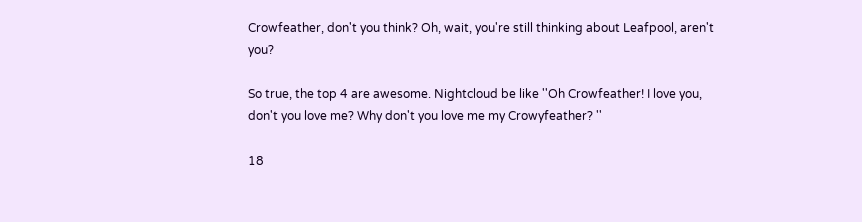Crowfeather, don't you think? Oh, wait, you're still thinking about Leafpool, aren't you?

So true, the top 4 are awesome. Nightcloud be like ''Oh Crowfeather! I love you, don't you love me? Why don't you love me my Crowyfeather? ''

18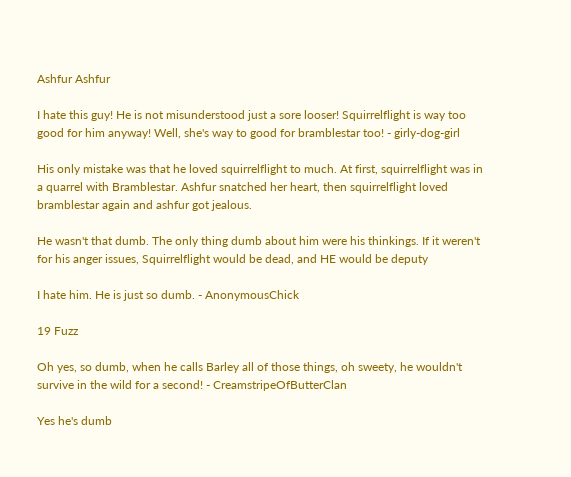Ashfur Ashfur

I hate this guy! He is not misunderstood just a sore looser! Squirrelflight is way too good for him anyway! Well, she's way to good for bramblestar too! - girly-dog-girl

His only mistake was that he loved squirrelflight to much. At first, squirrelflight was in a quarrel with Bramblestar. Ashfur snatched her heart, then squirrelflight loved bramblestar again and ashfur got jealous.

He wasn't that dumb. The only thing dumb about him were his thinkings. If it weren't for his anger issues, Squirrelflight would be dead, and HE would be deputy

I hate him. He is just so dumb. - AnonymousChick

19 Fuzz

Oh yes, so dumb, when he calls Barley all of those things, oh sweety, he wouldn't survive in the wild for a second! - CreamstripeOfButterClan

Yes he's dumb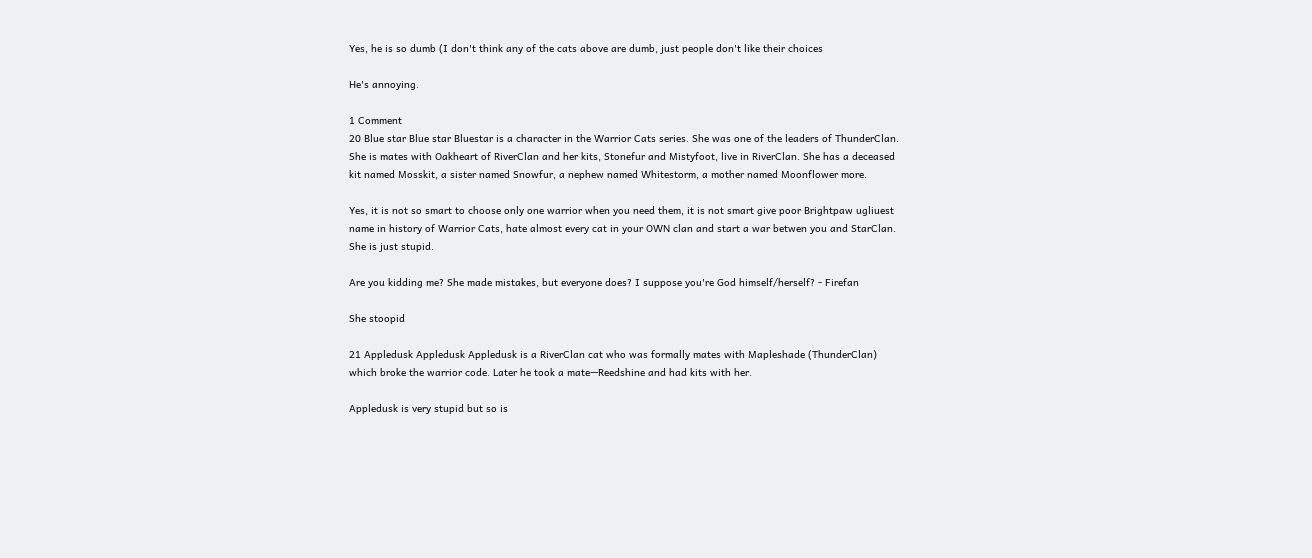Yes, he is so dumb (I don't think any of the cats above are dumb, just people don't like their choices

He's annoying.

1 Comment
20 Blue star Blue star Bluestar is a character in the Warrior Cats series. She was one of the leaders of ThunderClan. She is mates with Oakheart of RiverClan and her kits, Stonefur and Mistyfoot, live in RiverClan. She has a deceased kit named Mosskit, a sister named Snowfur, a nephew named Whitestorm, a mother named Moonflower more.

Yes, it is not so smart to choose only one warrior when you need them, it is not smart give poor Brightpaw ugliuest name in history of Warrior Cats, hate almost every cat in your OWN clan and start a war betwen you and StarClan. She is just stupid.

Are you kidding me? She made mistakes, but everyone does? I suppose you're God himself/herself? - Firefan

She stoopid

21 Appledusk Appledusk Appledusk is a RiverClan cat who was formally mates with Mapleshade (ThunderClan) which broke the warrior code. Later he took a mate—Reedshine and had kits with her.

Appledusk is very stupid but so is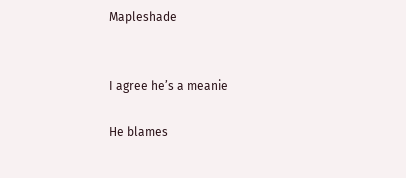Mapleshade


I agree he’s a meanie

He blames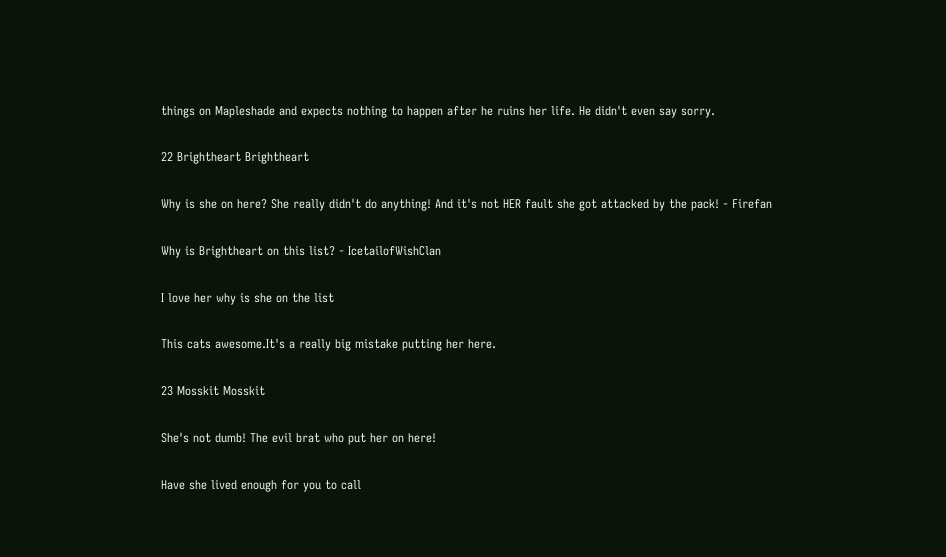things on Mapleshade and expects nothing to happen after he ruins her life. He didn't even say sorry.

22 Brightheart Brightheart

Why is she on here? She really didn't do anything! And it's not HER fault she got attacked by the pack! - Firefan

Why is Brightheart on this list? - IcetailofWishClan

I love her why is she on the list

This cats awesome.It's a really big mistake putting her here.

23 Mosskit Mosskit

She's not dumb! The evil brat who put her on here!

Have she lived enough for you to call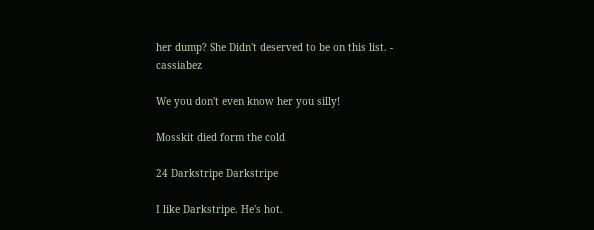her dump? She Didn't deserved to be on this list. - cassiabez

We you don't even know her you silly!

Mosskit died form the cold

24 Darkstripe Darkstripe

I like Darkstripe. He's hot.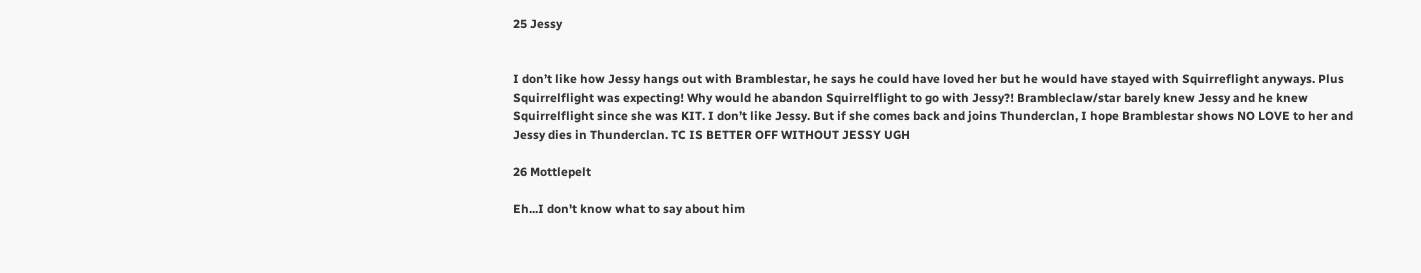25 Jessy


I don’t like how Jessy hangs out with Bramblestar, he says he could have loved her but he would have stayed with Squirreflight anyways. Plus Squirrelflight was expecting! Why would he abandon Squirrelflight to go with Jessy?! Brambleclaw/star barely knew Jessy and he knew Squirrelflight since she was KIT. I don’t like Jessy. But if she comes back and joins Thunderclan, I hope Bramblestar shows NO LOVE to her and Jessy dies in Thunderclan. TC IS BETTER OFF WITHOUT JESSY UGH

26 Mottlepelt

Eh...I don't know what to say about him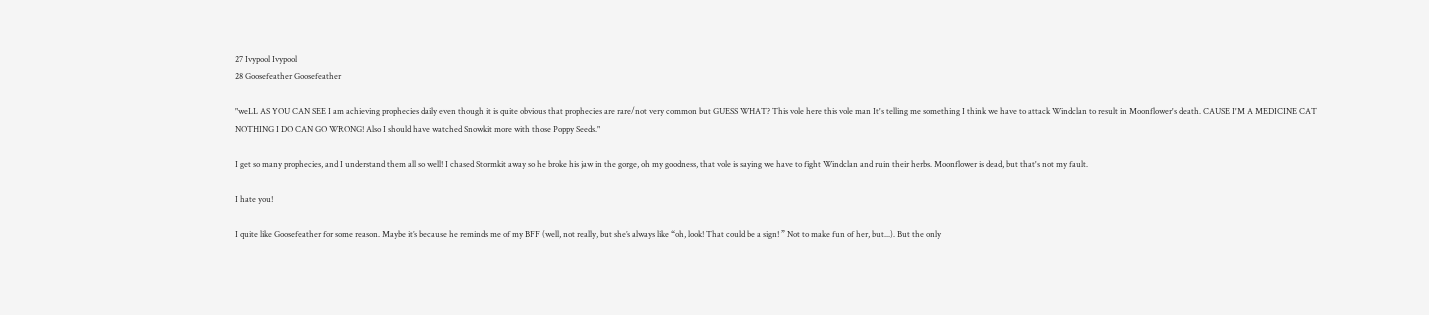27 Ivypool Ivypool
28 Goosefeather Goosefeather

"weLL AS YOU CAN SEE I am achieving prophecies daily even though it is quite obvious that prophecies are rare/not very common but GUESS WHAT? This vole here this vole man It's telling me something I think we have to attack Windclan to result in Moonflower's death. CAUSE I'M A MEDICINE CAT NOTHING I DO CAN GO WRONG! Also I should have watched Snowkit more with those Poppy Seeds."

I get so many prophecies, and I understand them all so well! I chased Stormkit away so he broke his jaw in the gorge, oh my goodness, that vole is saying we have to fight Windclan and ruin their herbs. Moonflower is dead, but that's not my fault.

I hate you!

I quite like Goosefeather for some reason. Maybe it’s because he reminds me of my BFF (well, not really, but she’s always like “oh, look! That could be a sign! ” Not to make fun of her, but...). But the only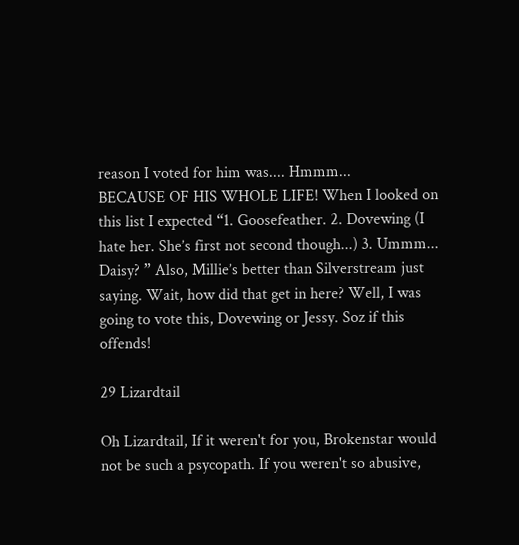reason I voted for him was.... Hmmm...
BECAUSE OF HIS WHOLE LIFE! When I looked on this list I expected “1. Goosefeather. 2. Dovewing (I hate her. She’s first not second though...) 3. Ummm... Daisy? ” Also, Millie’s better than Silverstream just saying. Wait, how did that get in here? Well, I was going to vote this, Dovewing or Jessy. Soz if this offends!

29 Lizardtail

Oh Lizardtail, If it weren't for you, Brokenstar would not be such a psycopath. If you weren't so abusive,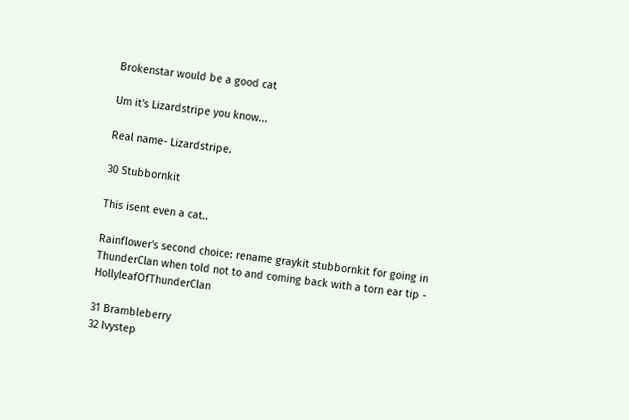Brokenstar would be a good cat

Um it's Lizardstripe you know...

Real name- Lizardstripe.

30 Stubbornkit

This isent even a cat..

Rainflower's second choice: rename graykit stubbornkit for going in ThunderClan when told not to and coming back with a torn ear tip - HollyleafOfThunderClan

31 Brambleberry
32 Ivystep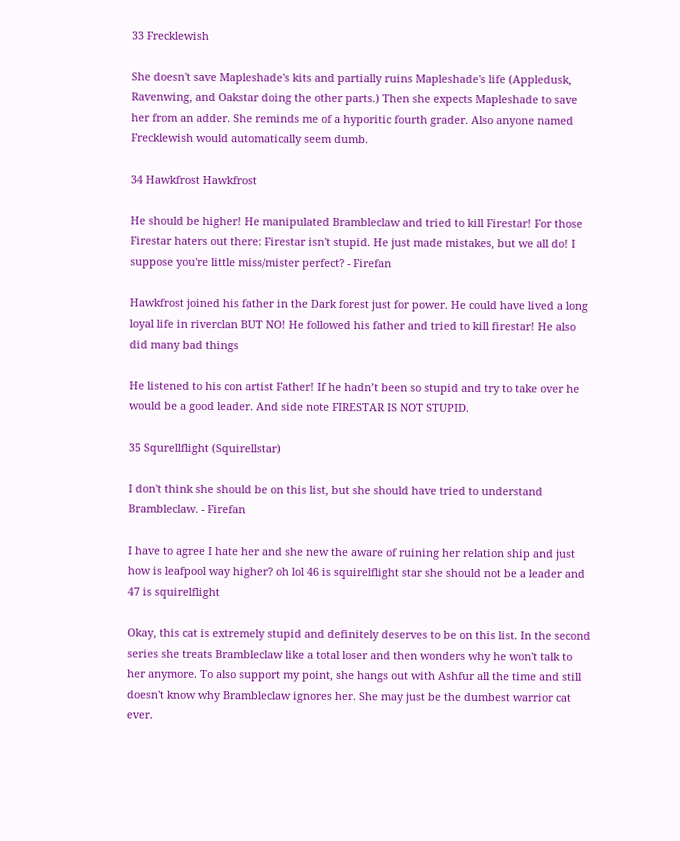33 Frecklewish

She doesn't save Mapleshade's kits and partially ruins Mapleshade's life (Appledusk, Ravenwing, and Oakstar doing the other parts.) Then she expects Mapleshade to save her from an adder. She reminds me of a hyporitic fourth grader. Also anyone named Frecklewish would automatically seem dumb.

34 Hawkfrost Hawkfrost

He should be higher! He manipulated Brambleclaw and tried to kill Firestar! For those Firestar haters out there: Firestar isn't stupid. He just made mistakes, but we all do! I suppose you're little miss/mister perfect? - Firefan

Hawkfrost joined his father in the Dark forest just for power. He could have lived a long loyal life in riverclan BUT NO! He followed his father and tried to kill firestar! He also did many bad things

He listened to his con artist Father! If he hadn’t been so stupid and try to take over he would be a good leader. And side note FIRESTAR IS NOT STUPID.

35 Squrellflight (Squirellstar)

I don't think she should be on this list, but she should have tried to understand Brambleclaw. - Firefan

I have to agree I hate her and she new the aware of ruining her relation ship and just how is leafpool way higher? oh lol 46 is squirelflight star she should not be a leader and 47 is squirelflight

Okay, this cat is extremely stupid and definitely deserves to be on this list. In the second series she treats Brambleclaw like a total loser and then wonders why he won't talk to her anymore. To also support my point, she hangs out with Ashfur all the time and still doesn't know why Brambleclaw ignores her. She may just be the dumbest warrior cat ever.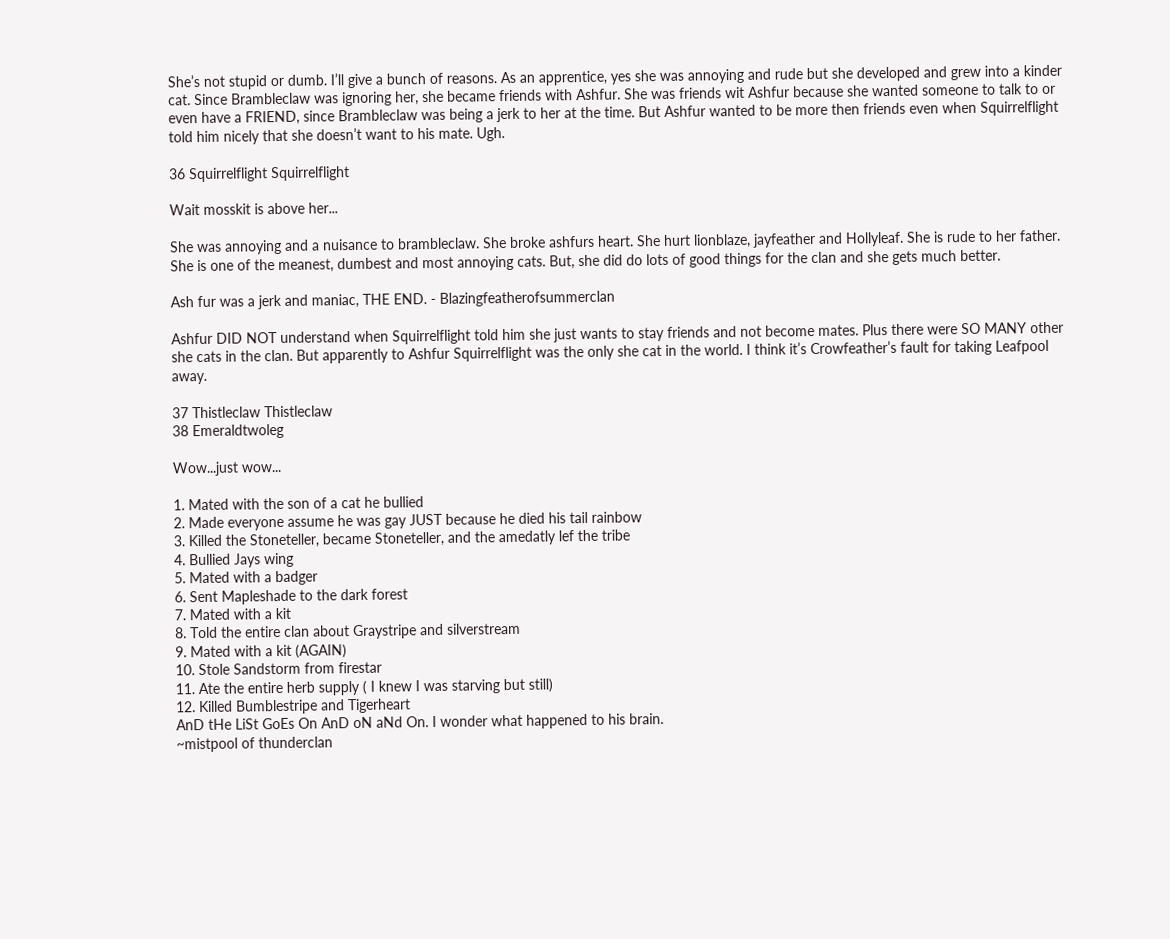She’s not stupid or dumb. I’ll give a bunch of reasons. As an apprentice, yes she was annoying and rude but she developed and grew into a kinder cat. Since Brambleclaw was ignoring her, she became friends with Ashfur. She was friends wit Ashfur because she wanted someone to talk to or even have a FRIEND, since Brambleclaw was being a jerk to her at the time. But Ashfur wanted to be more then friends even when Squirrelflight told him nicely that she doesn’t want to his mate. Ugh.

36 Squirrelflight Squirrelflight

Wait mosskit is above her...

She was annoying and a nuisance to brambleclaw. She broke ashfurs heart. She hurt lionblaze, jayfeather and Hollyleaf. She is rude to her father. She is one of the meanest, dumbest and most annoying cats. But, she did do lots of good things for the clan and she gets much better.

Ash fur was a jerk and maniac, THE END. - Blazingfeatherofsummerclan

Ashfur DID NOT understand when Squirrelflight told him she just wants to stay friends and not become mates. Plus there were SO MANY other she cats in the clan. But apparently to Ashfur Squirrelflight was the only she cat in the world. I think it’s Crowfeather’s fault for taking Leafpool away.

37 Thistleclaw Thistleclaw
38 Emeraldtwoleg

Wow...just wow...

1. Mated with the son of a cat he bullied
2. Made everyone assume he was gay JUST because he died his tail rainbow
3. Killed the Stoneteller, became Stoneteller, and the amedatly lef the tribe
4. Bullied Jays wing
5. Mated with a badger
6. Sent Mapleshade to the dark forest
7. Mated with a kit
8. Told the entire clan about Graystripe and silverstream
9. Mated with a kit (AGAIN)
10. Stole Sandstorm from firestar
11. Ate the entire herb supply ( I knew I was starving but still)
12. Killed Bumblestripe and Tigerheart
AnD tHe LiSt GoEs On AnD oN aNd On. I wonder what happened to his brain.
~mistpool of thunderclan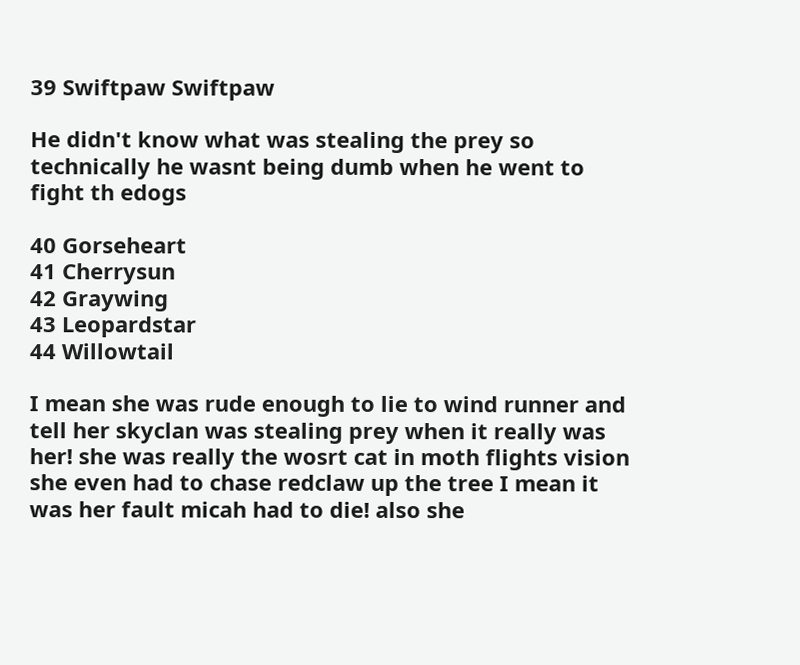39 Swiftpaw Swiftpaw

He didn't know what was stealing the prey so technically he wasnt being dumb when he went to fight th edogs

40 Gorseheart
41 Cherrysun
42 Graywing
43 Leopardstar
44 Willowtail

I mean she was rude enough to lie to wind runner and tell her skyclan was stealing prey when it really was her! she was really the wosrt cat in moth flights vision she even had to chase redclaw up the tree I mean it was her fault micah had to die! also she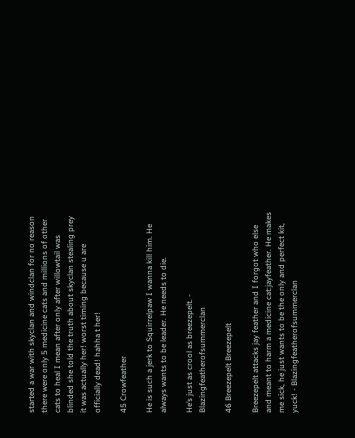started a war with skyclan and windclan for no reason there were only 5 medicine cats and millions of other cats to heal I mean after only after willowtail was blinded she told the truth about skyclan stealing prey it was actually her! worst timing because u are officially dead! hahha t her!

45 Crowfeather

He is such a jerk to Squirrelpaw I wanna kill him. He always wants to be leader. He needs to die.

He’s just as crool as breezepelt. - Blazingfeatherofsummerclan

46 Breezepelt Breezepelt

Breezepelt attacks jay feather and I forgot who else and meant to harm a medicine cat:jayfeather. He makes me sick, he just wants to be the only and perfect kit, yuck! - Blazingfeatherofsummerclan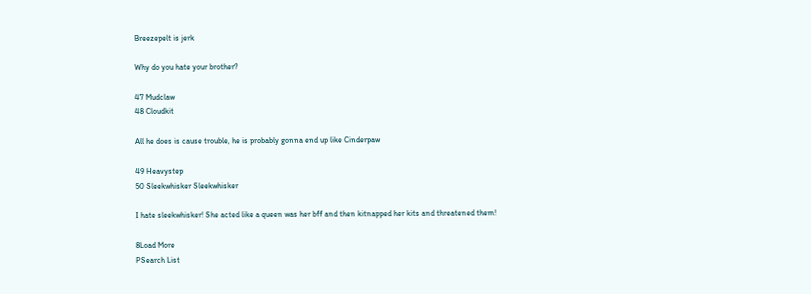Breezepelt is jerk

Why do you hate your brother?

47 Mudclaw
48 Cloudkit

All he does is cause trouble, he is probably gonna end up like Cinderpaw

49 Heavystep
50 Sleekwhisker Sleekwhisker

I hate sleekwhisker! She acted like a queen was her bff and then kitnapped her kits and threatened them!

8Load More
PSearch List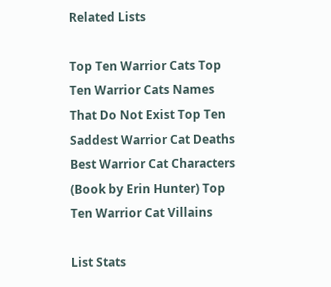Related Lists

Top Ten Warrior Cats Top Ten Warrior Cats Names That Do Not Exist Top Ten Saddest Warrior Cat Deaths Best Warrior Cat Characters (Book by Erin Hunter) Top Ten Warrior Cat Villains

List Stats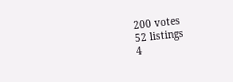200 votes
52 listings
4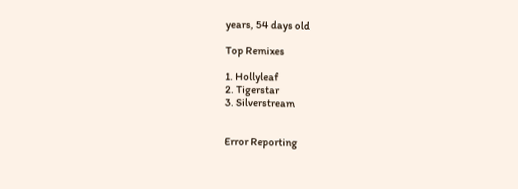years, 54 days old

Top Remixes

1. Hollyleaf
2. Tigerstar
3. Silverstream


Error Reporting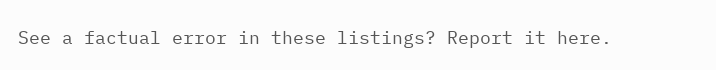See a factual error in these listings? Report it here.